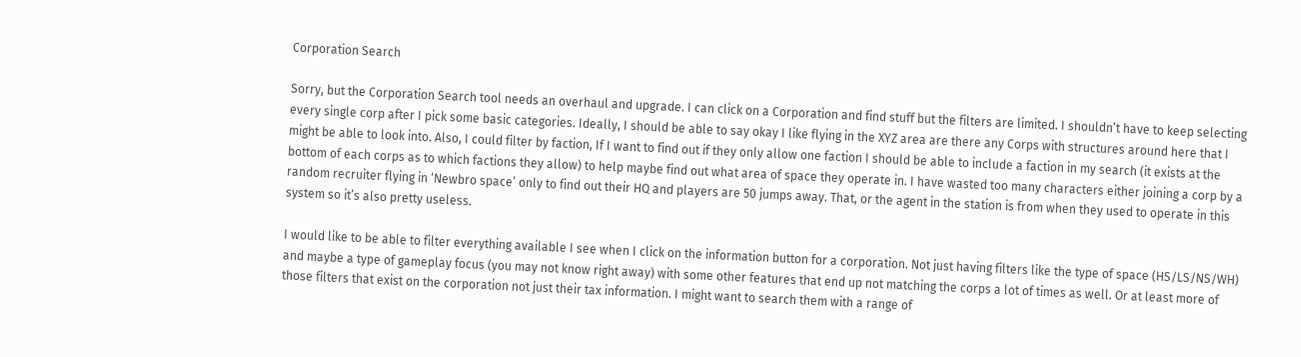Corporation Search

Sorry, but the Corporation Search tool needs an overhaul and upgrade. I can click on a Corporation and find stuff but the filters are limited. I shouldn’t have to keep selecting every single corp after I pick some basic categories. Ideally, I should be able to say okay I like flying in the XYZ area are there any Corps with structures around here that I might be able to look into. Also, I could filter by faction, If I want to find out if they only allow one faction I should be able to include a faction in my search (it exists at the bottom of each corps as to which factions they allow) to help maybe find out what area of space they operate in. I have wasted too many characters either joining a corp by a random recruiter flying in ‘Newbro space’ only to find out their HQ and players are 50 jumps away. That, or the agent in the station is from when they used to operate in this system so it’s also pretty useless.

I would like to be able to filter everything available I see when I click on the information button for a corporation. Not just having filters like the type of space (HS/LS/NS/WH) and maybe a type of gameplay focus (you may not know right away) with some other features that end up not matching the corps a lot of times as well. Or at least more of those filters that exist on the corporation not just their tax information. I might want to search them with a range of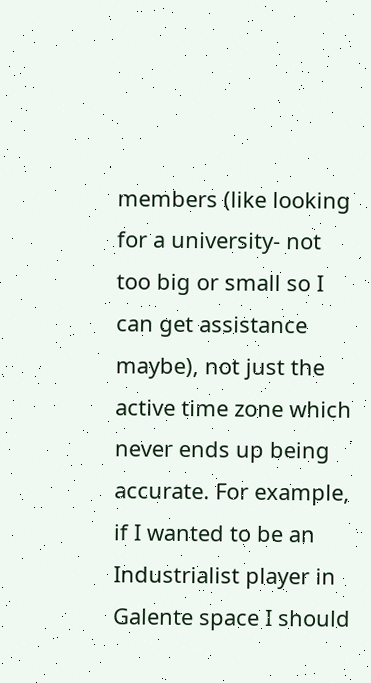members (like looking for a university- not too big or small so I can get assistance maybe), not just the active time zone which never ends up being accurate. For example, if I wanted to be an Industrialist player in Galente space I should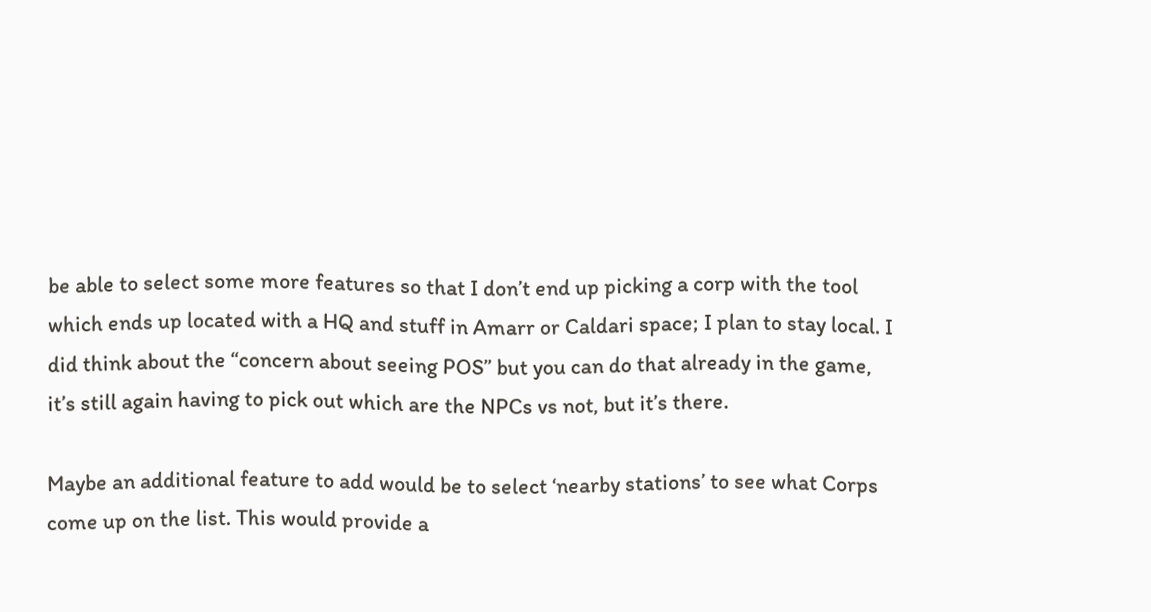be able to select some more features so that I don’t end up picking a corp with the tool which ends up located with a HQ and stuff in Amarr or Caldari space; I plan to stay local. I did think about the “concern about seeing POS” but you can do that already in the game, it’s still again having to pick out which are the NPCs vs not, but it’s there.

Maybe an additional feature to add would be to select ‘nearby stations’ to see what Corps come up on the list. This would provide a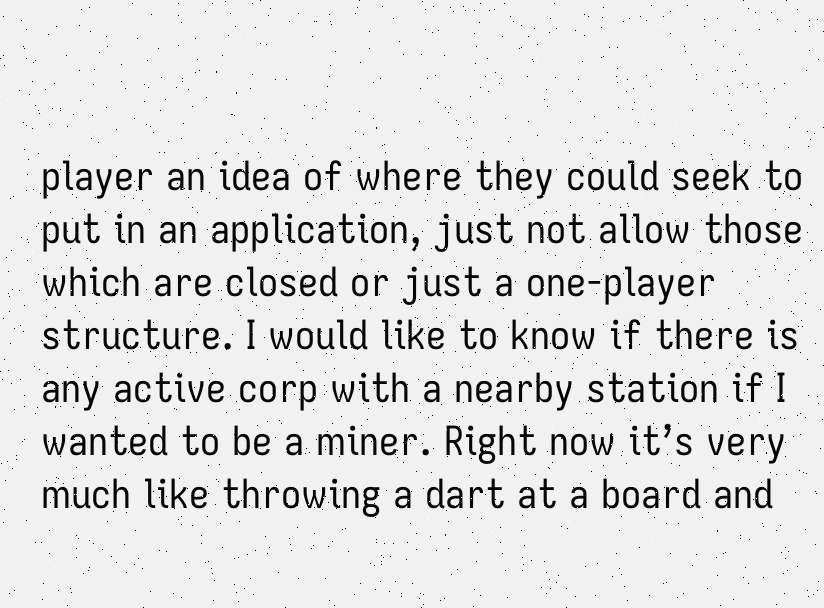player an idea of where they could seek to put in an application, just not allow those which are closed or just a one-player structure. I would like to know if there is any active corp with a nearby station if I wanted to be a miner. Right now it’s very much like throwing a dart at a board and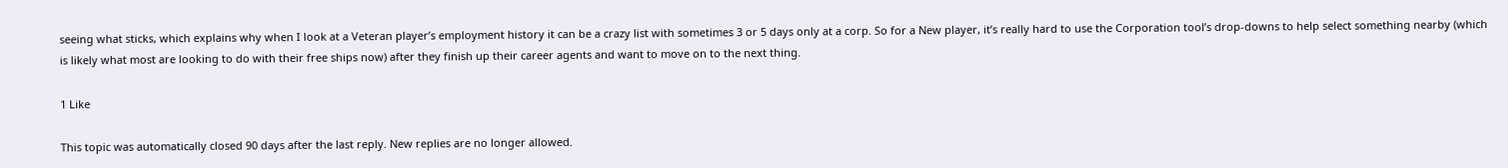seeing what sticks, which explains why when I look at a Veteran player’s employment history it can be a crazy list with sometimes 3 or 5 days only at a corp. So for a New player, it’s really hard to use the Corporation tool’s drop-downs to help select something nearby (which is likely what most are looking to do with their free ships now) after they finish up their career agents and want to move on to the next thing.

1 Like

This topic was automatically closed 90 days after the last reply. New replies are no longer allowed.